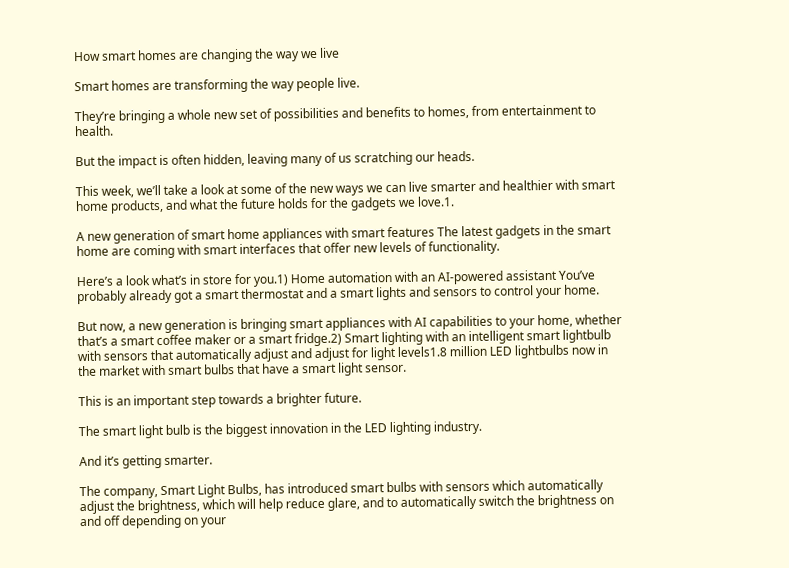How smart homes are changing the way we live

Smart homes are transforming the way people live.

They’re bringing a whole new set of possibilities and benefits to homes, from entertainment to health.

But the impact is often hidden, leaving many of us scratching our heads.

This week, we’ll take a look at some of the new ways we can live smarter and healthier with smart home products, and what the future holds for the gadgets we love.1.

A new generation of smart home appliances with smart features The latest gadgets in the smart home are coming with smart interfaces that offer new levels of functionality.

Here’s a look what’s in store for you.1) Home automation with an AI-powered assistant You’ve probably already got a smart thermostat and a smart lights and sensors to control your home.

But now, a new generation is bringing smart appliances with AI capabilities to your home, whether that’s a smart coffee maker or a smart fridge.2) Smart lighting with an intelligent smart lightbulb with sensors that automatically adjust and adjust for light levels1.8 million LED lightbulbs now in the market with smart bulbs that have a smart light sensor.

This is an important step towards a brighter future.

The smart light bulb is the biggest innovation in the LED lighting industry.

And it’s getting smarter.

The company, Smart Light Bulbs, has introduced smart bulbs with sensors which automatically adjust the brightness, which will help reduce glare, and to automatically switch the brightness on and off depending on your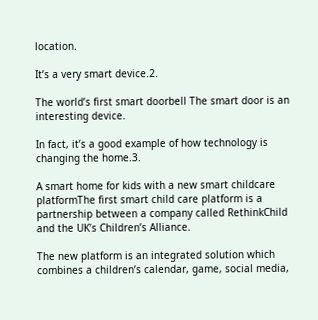location.

It’s a very smart device.2.

The world’s first smart doorbell The smart door is an interesting device.

In fact, it’s a good example of how technology is changing the home.3.

A smart home for kids with a new smart childcare platformThe first smart child care platform is a partnership between a company called RethinkChild and the UK’s Children’s Alliance.

The new platform is an integrated solution which combines a children’s calendar, game, social media,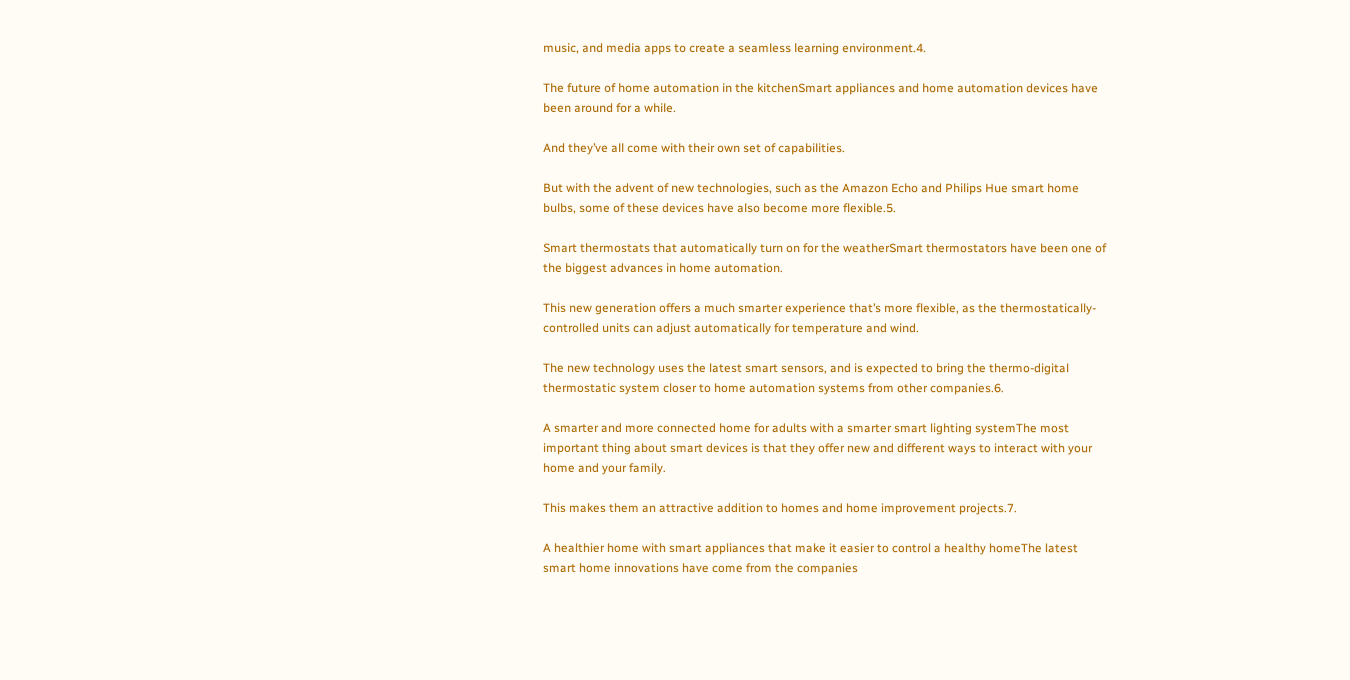music, and media apps to create a seamless learning environment.4.

The future of home automation in the kitchenSmart appliances and home automation devices have been around for a while.

And they’ve all come with their own set of capabilities.

But with the advent of new technologies, such as the Amazon Echo and Philips Hue smart home bulbs, some of these devices have also become more flexible.5.

Smart thermostats that automatically turn on for the weatherSmart thermostators have been one of the biggest advances in home automation.

This new generation offers a much smarter experience that’s more flexible, as the thermostatically-controlled units can adjust automatically for temperature and wind.

The new technology uses the latest smart sensors, and is expected to bring the thermo-digital thermostatic system closer to home automation systems from other companies.6.

A smarter and more connected home for adults with a smarter smart lighting systemThe most important thing about smart devices is that they offer new and different ways to interact with your home and your family.

This makes them an attractive addition to homes and home improvement projects.7.

A healthier home with smart appliances that make it easier to control a healthy homeThe latest smart home innovations have come from the companies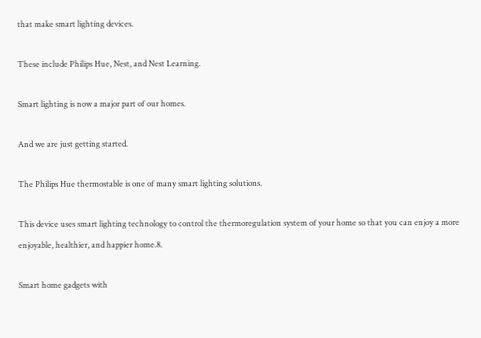that make smart lighting devices.

These include Philips Hue, Nest, and Nest Learning.

Smart lighting is now a major part of our homes.

And we are just getting started.

The Philips Hue thermostable is one of many smart lighting solutions.

This device uses smart lighting technology to control the thermoregulation system of your home so that you can enjoy a more enjoyable, healthier, and happier home.8.

Smart home gadgets with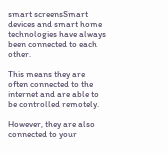smart screensSmart devices and smart home technologies have always been connected to each other.

This means they are often connected to the internet and are able to be controlled remotely.

However, they are also connected to your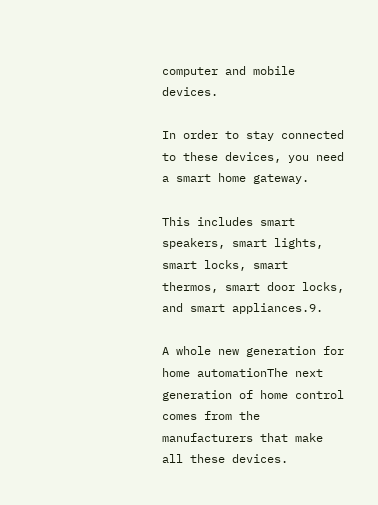computer and mobile devices.

In order to stay connected to these devices, you need a smart home gateway.

This includes smart speakers, smart lights, smart locks, smart thermos, smart door locks, and smart appliances.9.

A whole new generation for home automationThe next generation of home control comes from the manufacturers that make all these devices.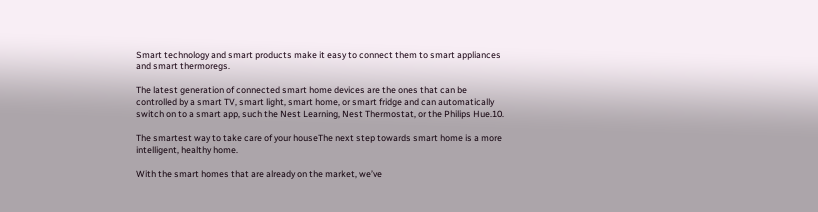Smart technology and smart products make it easy to connect them to smart appliances and smart thermoregs.

The latest generation of connected smart home devices are the ones that can be controlled by a smart TV, smart light, smart home, or smart fridge and can automatically switch on to a smart app, such the Nest Learning, Nest Thermostat, or the Philips Hue.10.

The smartest way to take care of your houseThe next step towards smart home is a more intelligent, healthy home.

With the smart homes that are already on the market, we’ve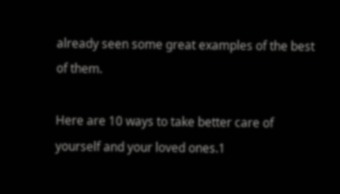already seen some great examples of the best of them.

Here are 10 ways to take better care of yourself and your loved ones.1